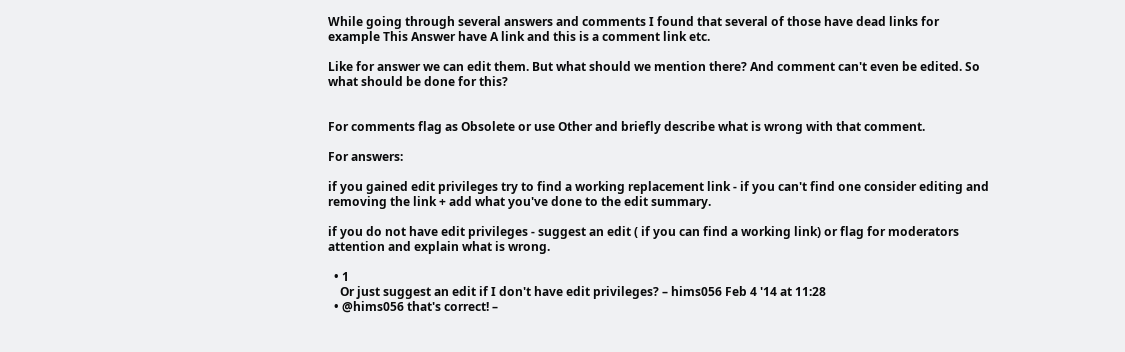While going through several answers and comments I found that several of those have dead links for example This Answer have A link and this is a comment link etc.

Like for answer we can edit them. But what should we mention there? And comment can't even be edited. So what should be done for this?


For comments flag as Obsolete or use Other and briefly describe what is wrong with that comment.

For answers:

if you gained edit privileges try to find a working replacement link - if you can't find one consider editing and removing the link + add what you've done to the edit summary.

if you do not have edit privileges - suggest an edit ( if you can find a working link) or flag for moderators attention and explain what is wrong.

  • 1
    Or just suggest an edit if I don't have edit privileges? – hims056 Feb 4 '14 at 11:28
  • @hims056 that's correct! –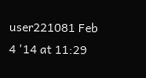user221081 Feb 4 '14 at 11:29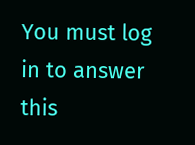You must log in to answer this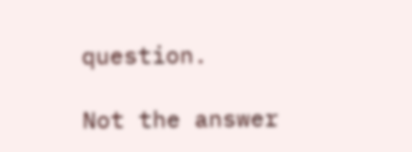question.

Not the answer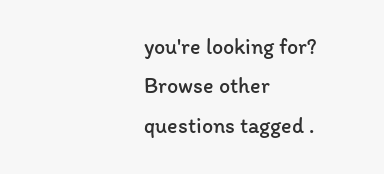you're looking for? Browse other questions tagged .